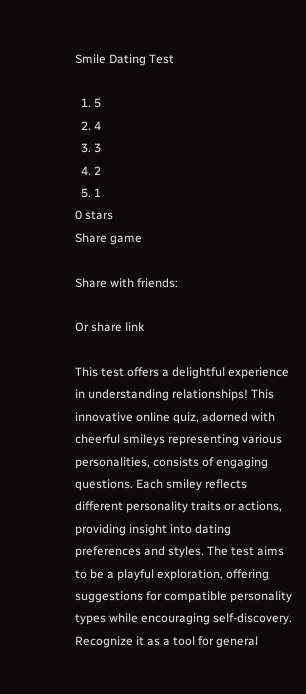Smile Dating Test

  1. 5
  2. 4
  3. 3
  4. 2
  5. 1
0 stars
Share game

Share with friends:

Or share link

This test offers a delightful experience in understanding relationships! This innovative online quiz, adorned with cheerful smileys representing various personalities, consists of engaging questions. Each smiley reflects different personality traits or actions, providing insight into dating preferences and styles. The test aims to be a playful exploration, offering suggestions for compatible personality types while encouraging self-discovery. Recognize it as a tool for general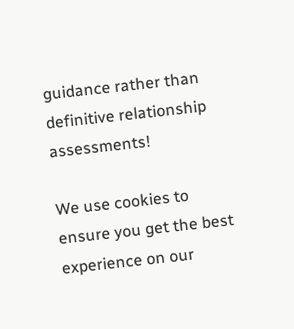guidance rather than definitive relationship assessments!

We use cookies to ensure you get the best experience on our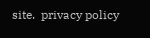site.  privacy policy